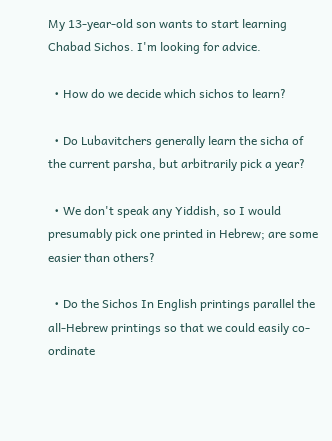My 13-year-old son wants to start learning Chabad Sichos. I'm looking for advice.

  • How do we decide which sichos to learn?

  • Do Lubavitchers generally learn the sicha of the current parsha, but arbitrarily pick a year?

  • We don't speak any Yiddish, so I would presumably pick one printed in Hebrew; are some easier than others?

  • Do the Sichos In English printings parallel the all-Hebrew printings so that we could easily co-ordinate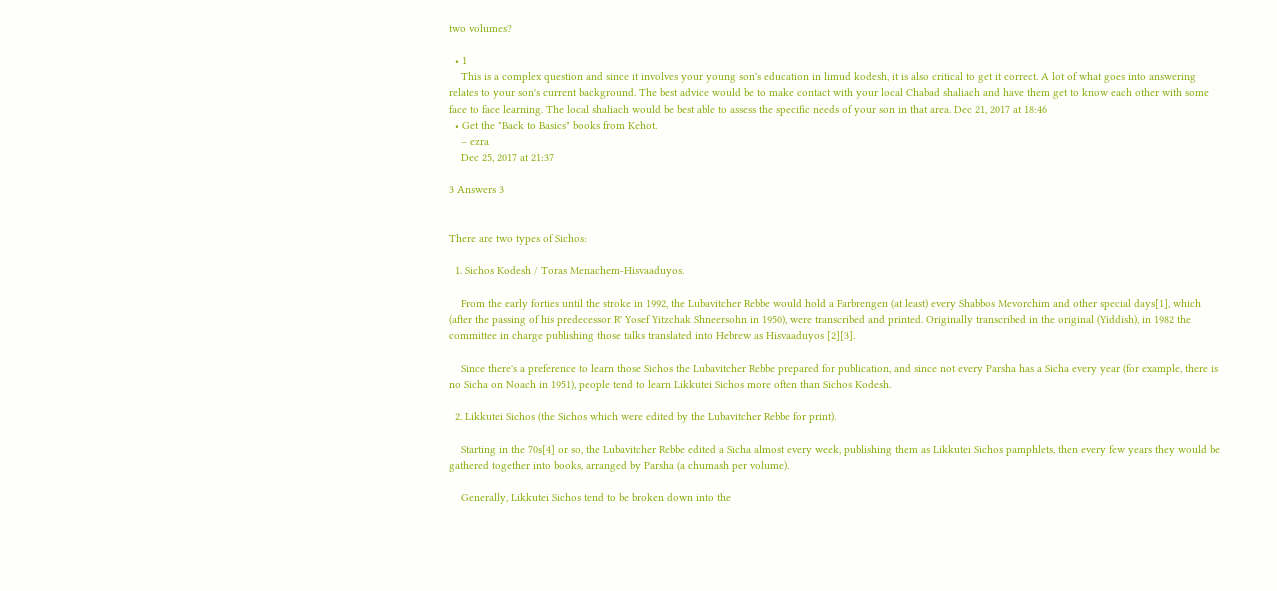two volumes?

  • 1
    This is a complex question and since it involves your young son's education in limud kodesh, it is also critical to get it correct. A lot of what goes into answering relates to your son's current background. The best advice would be to make contact with your local Chabad shaliach and have them get to know each other with some face to face learning. The local shaliach would be best able to assess the specific needs of your son in that area. Dec 21, 2017 at 18:46
  • Get the "Back to Basics" books from Kehot.
    – ezra
    Dec 25, 2017 at 21:37

3 Answers 3


There are two types of Sichos:

  1. Sichos Kodesh / Toras Menachem-Hisvaaduyos.

    From the early forties until the stroke in 1992, the Lubavitcher Rebbe would hold a Farbrengen (at least) every Shabbos Mevorchim and other special days[1], which (after the passing of his predecessor R' Yosef Yitzchak Shneersohn in 1950), were transcribed and printed. Originally transcribed in the original (Yiddish), in 1982 the committee in charge publishing those talks translated into Hebrew as Hisvaaduyos [2][3].

    Since there's a preference to learn those Sichos the Lubavitcher Rebbe prepared for publication, and since not every Parsha has a Sicha every year (for example, there is no Sicha on Noach in 1951), people tend to learn Likkutei Sichos more often than Sichos Kodesh.

  2. Likkutei Sichos (the Sichos which were edited by the Lubavitcher Rebbe for print).

    Starting in the 70s[4] or so, the Lubavitcher Rebbe edited a Sicha almost every week, publishing them as Likkutei Sichos pamphlets, then every few years they would be gathered together into books, arranged by Parsha (a chumash per volume).

    Generally, Likkutei Sichos tend to be broken down into the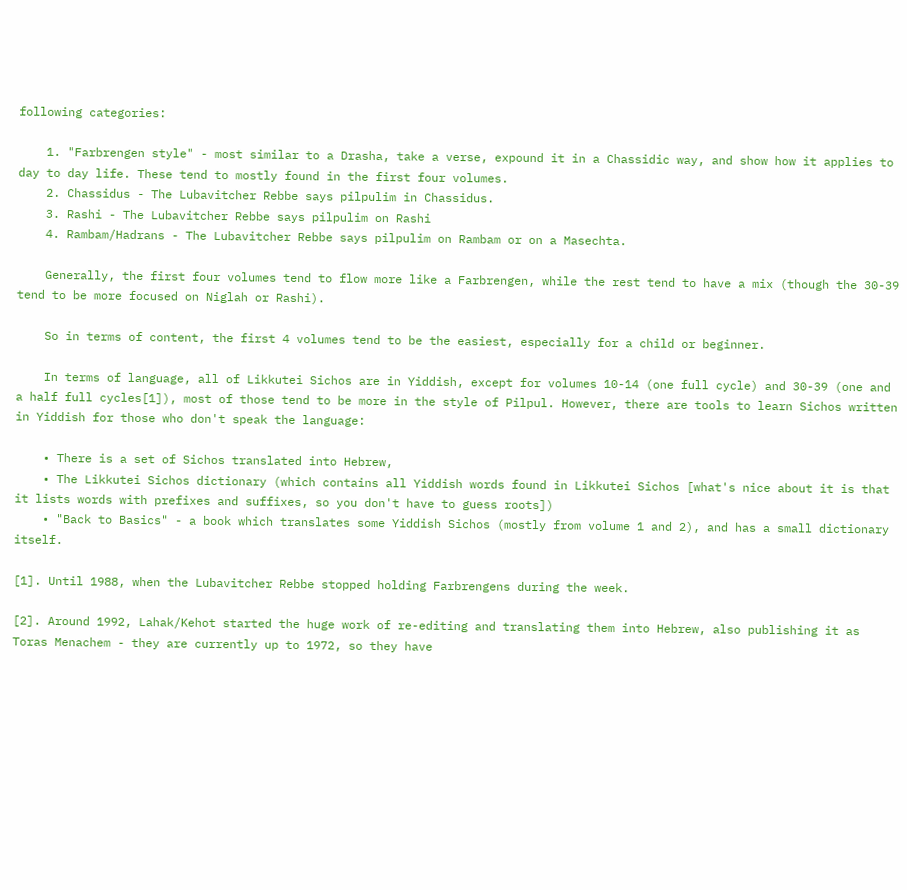following categories:

    1. "Farbrengen style" - most similar to a Drasha, take a verse, expound it in a Chassidic way, and show how it applies to day to day life. These tend to mostly found in the first four volumes.
    2. Chassidus - The Lubavitcher Rebbe says pilpulim in Chassidus.
    3. Rashi - The Lubavitcher Rebbe says pilpulim on Rashi
    4. Rambam/Hadrans - The Lubavitcher Rebbe says pilpulim on Rambam or on a Masechta.

    Generally, the first four volumes tend to flow more like a Farbrengen, while the rest tend to have a mix (though the 30-39 tend to be more focused on Niglah or Rashi).

    So in terms of content, the first 4 volumes tend to be the easiest, especially for a child or beginner.

    In terms of language, all of Likkutei Sichos are in Yiddish, except for volumes 10-14 (one full cycle) and 30-39 (one and a half full cycles[1]), most of those tend to be more in the style of Pilpul. However, there are tools to learn Sichos written in Yiddish for those who don't speak the language:

    • There is a set of Sichos translated into Hebrew,
    • The Likkutei Sichos dictionary (which contains all Yiddish words found in Likkutei Sichos [what's nice about it is that it lists words with prefixes and suffixes, so you don't have to guess roots])
    • "Back to Basics" - a book which translates some Yiddish Sichos (mostly from volume 1 and 2), and has a small dictionary itself.

[1]. Until 1988, when the Lubavitcher Rebbe stopped holding Farbrengens during the week.

[2]. Around 1992, Lahak/Kehot started the huge work of re-editing and translating them into Hebrew, also publishing it as Toras Menachem - they are currently up to 1972, so they have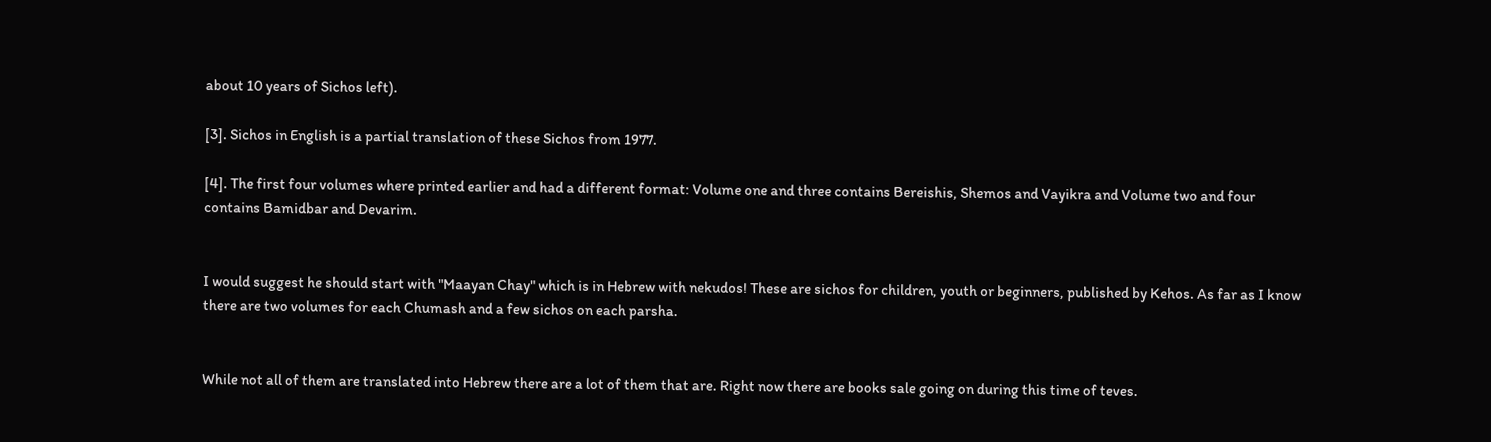about 10 years of Sichos left).

[3]. Sichos in English is a partial translation of these Sichos from 1977.

[4]. The first four volumes where printed earlier and had a different format: Volume one and three contains Bereishis, Shemos and Vayikra and Volume two and four contains Bamidbar and Devarim.


I would suggest he should start with "Maayan Chay" which is in Hebrew with nekudos! These are sichos for children, youth or beginners, published by Kehos. As far as I know there are two volumes for each Chumash and a few sichos on each parsha.


While not all of them are translated into Hebrew there are a lot of them that are. Right now there are books sale going on during this time of teves.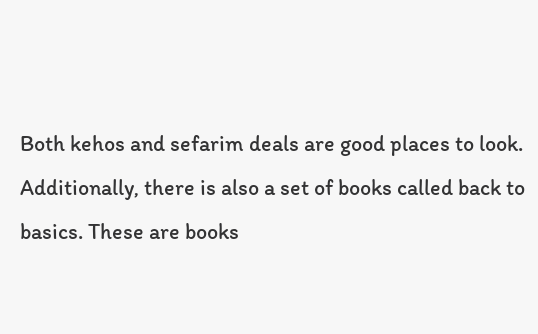Both kehos and sefarim deals are good places to look. Additionally, there is also a set of books called back to basics. These are books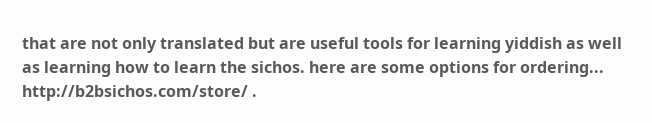that are not only translated but are useful tools for learning yiddish as well as learning how to learn the sichos. here are some options for ordering... http://b2bsichos.com/store/ .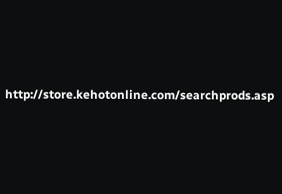http://store.kehotonline.com/searchprods.asp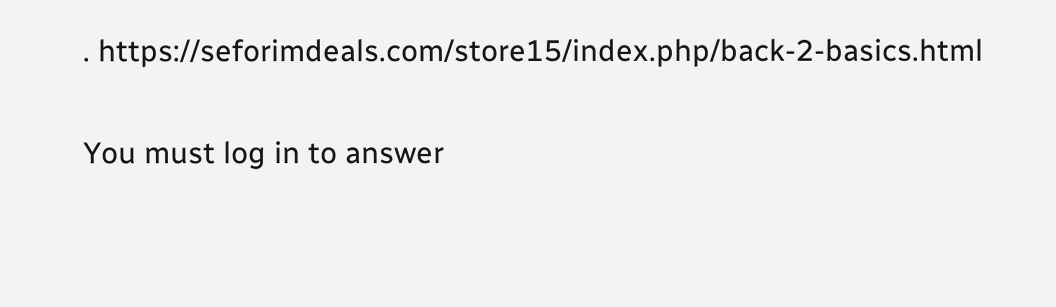. https://seforimdeals.com/store15/index.php/back-2-basics.html

You must log in to answer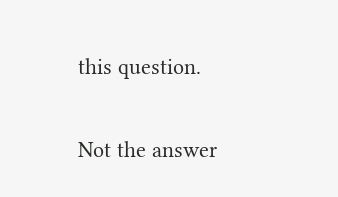this question.

Not the answer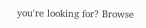you're looking for? Browse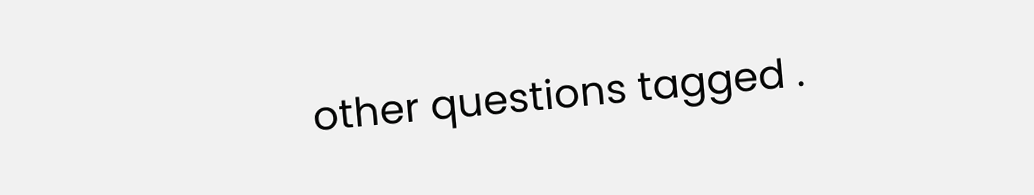other questions tagged .